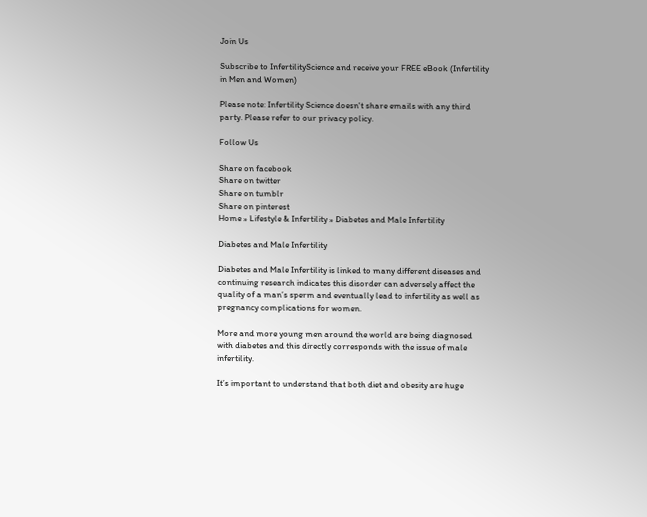Join Us

Subscribe to InfertilityScience and receive your FREE eBook (Infertility in Men and Women)

Please note: Infertility Science doesn't share emails with any third party. Please refer to our privacy policy.

Follow Us

Share on facebook
Share on twitter
Share on tumblr
Share on pinterest
Home » Lifestyle & Infertility » Diabetes and Male Infertility

Diabetes and Male Infertility

Diabetes and Male Infertility is linked to many different diseases and continuing research indicates this disorder can adversely affect the quality of a man’s sperm and eventually lead to infertility as well as pregnancy complications for women.

More and more young men around the world are being diagnosed with diabetes and this directly corresponds with the issue of male infertility.

It’s important to understand that both diet and obesity are huge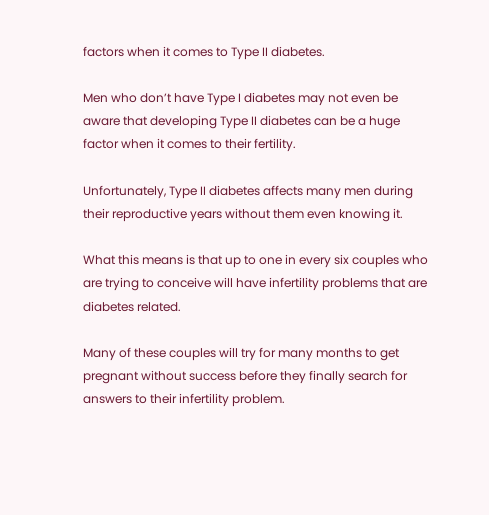factors when it comes to Type II diabetes.

Men who don’t have Type I diabetes may not even be aware that developing Type II diabetes can be a huge factor when it comes to their fertility.

Unfortunately, Type II diabetes affects many men during their reproductive years without them even knowing it.

What this means is that up to one in every six couples who are trying to conceive will have infertility problems that are diabetes related.

Many of these couples will try for many months to get pregnant without success before they finally search for answers to their infertility problem.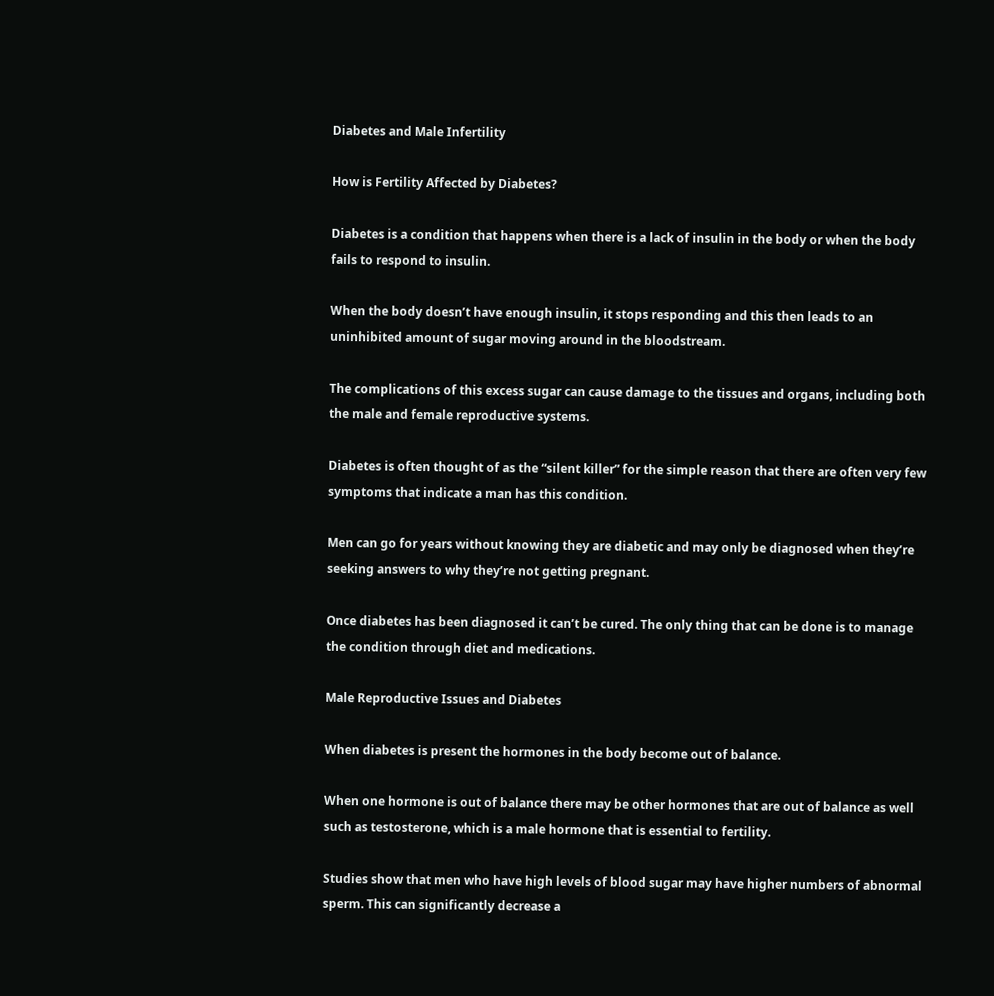Diabetes and Male Infertility

How is Fertility Affected by Diabetes?

Diabetes is a condition that happens when there is a lack of insulin in the body or when the body fails to respond to insulin.

When the body doesn’t have enough insulin, it stops responding and this then leads to an uninhibited amount of sugar moving around in the bloodstream.

The complications of this excess sugar can cause damage to the tissues and organs, including both the male and female reproductive systems.

Diabetes is often thought of as the “silent killer” for the simple reason that there are often very few symptoms that indicate a man has this condition.

Men can go for years without knowing they are diabetic and may only be diagnosed when they’re seeking answers to why they’re not getting pregnant.

Once diabetes has been diagnosed it can’t be cured. The only thing that can be done is to manage the condition through diet and medications.

Male Reproductive Issues and Diabetes

When diabetes is present the hormones in the body become out of balance.

When one hormone is out of balance there may be other hormones that are out of balance as well such as testosterone, which is a male hormone that is essential to fertility.

Studies show that men who have high levels of blood sugar may have higher numbers of abnormal sperm. This can significantly decrease a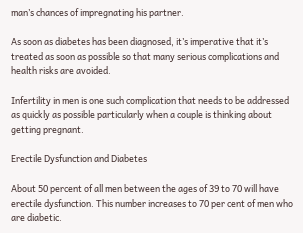man’s chances of impregnating his partner.

As soon as diabetes has been diagnosed, it’s imperative that it’s treated as soon as possible so that many serious complications and health risks are avoided.

Infertility in men is one such complication that needs to be addressed as quickly as possible particularly when a couple is thinking about getting pregnant.

Erectile Dysfunction and Diabetes

About 50 percent of all men between the ages of 39 to 70 will have erectile dysfunction. This number increases to 70 per cent of men who are diabetic.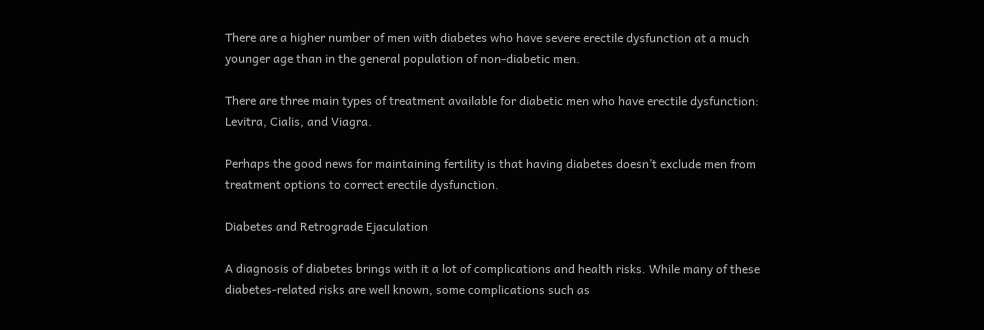There are a higher number of men with diabetes who have severe erectile dysfunction at a much younger age than in the general population of non-diabetic men.

There are three main types of treatment available for diabetic men who have erectile dysfunction: Levitra, Cialis, and Viagra.

Perhaps the good news for maintaining fertility is that having diabetes doesn’t exclude men from treatment options to correct erectile dysfunction.

Diabetes and Retrograde Ejaculation

A diagnosis of diabetes brings with it a lot of complications and health risks. While many of these diabetes-related risks are well known, some complications such as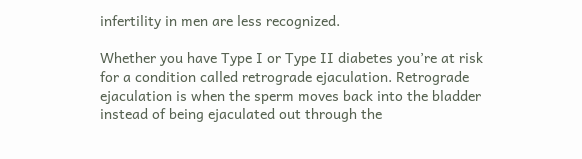infertility in men are less recognized.

Whether you have Type I or Type II diabetes you’re at risk for a condition called retrograde ejaculation. Retrograde ejaculation is when the sperm moves back into the bladder instead of being ejaculated out through the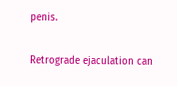penis.

Retrograde ejaculation can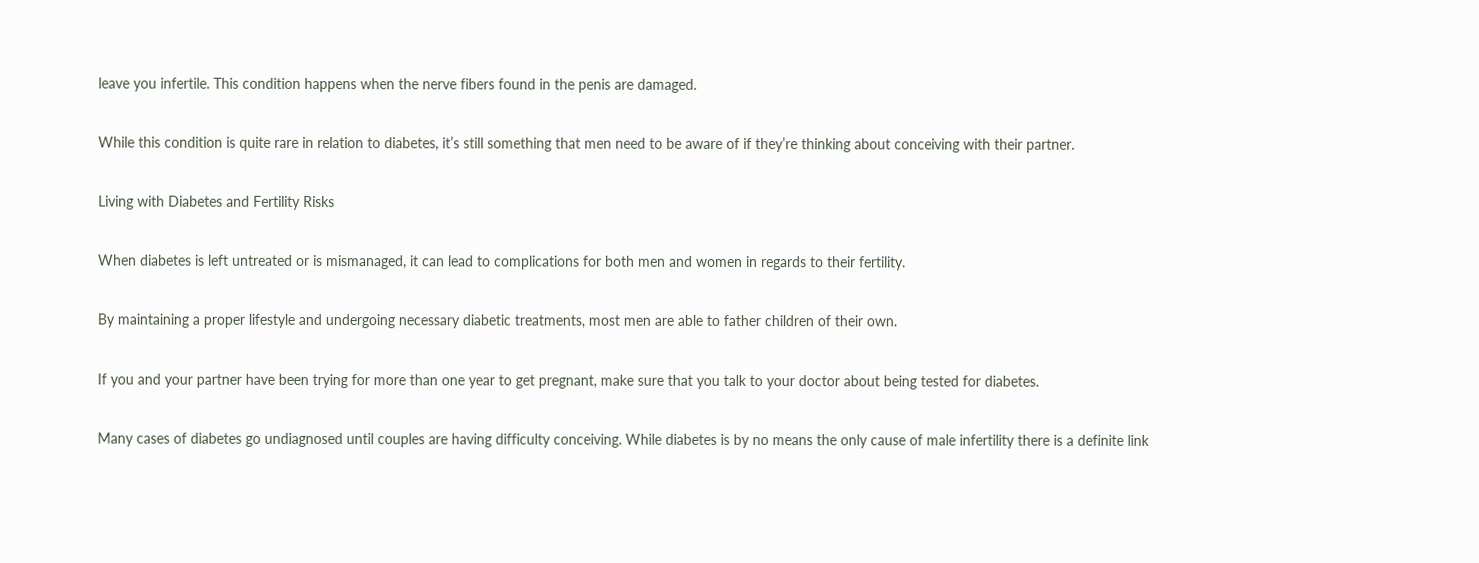leave you infertile. This condition happens when the nerve fibers found in the penis are damaged.

While this condition is quite rare in relation to diabetes, it’s still something that men need to be aware of if they’re thinking about conceiving with their partner.

Living with Diabetes and Fertility Risks

When diabetes is left untreated or is mismanaged, it can lead to complications for both men and women in regards to their fertility.

By maintaining a proper lifestyle and undergoing necessary diabetic treatments, most men are able to father children of their own.

If you and your partner have been trying for more than one year to get pregnant, make sure that you talk to your doctor about being tested for diabetes.

Many cases of diabetes go undiagnosed until couples are having difficulty conceiving. While diabetes is by no means the only cause of male infertility there is a definite link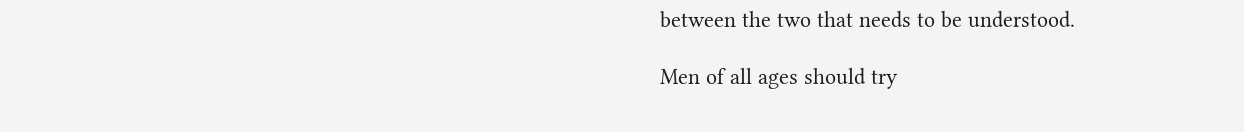between the two that needs to be understood.

Men of all ages should try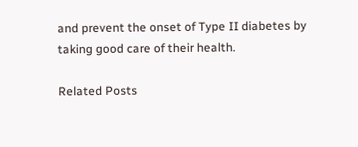and prevent the onset of Type II diabetes by taking good care of their health.

Related Posts